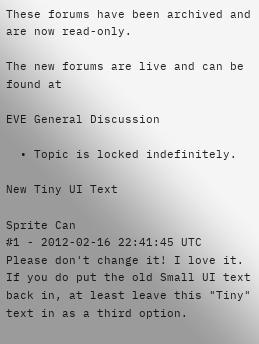These forums have been archived and are now read-only.

The new forums are live and can be found at

EVE General Discussion

  • Topic is locked indefinitely.

New Tiny UI Text

Sprite Can
#1 - 2012-02-16 22:41:45 UTC
Please don't change it! I love it. If you do put the old Small UI text back in, at least leave this "Tiny" text in as a third option.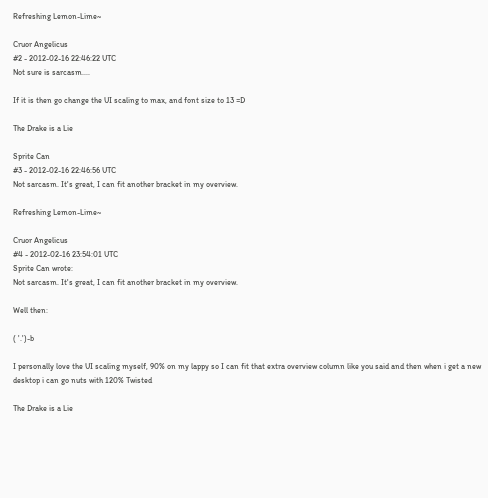Refreshing Lemon-Lime~

Cruor Angelicus
#2 - 2012-02-16 22:46:22 UTC
Not sure is sarcasm....

If it is then go change the UI scaling to max, and font size to 13 =D

The Drake is a Lie

Sprite Can
#3 - 2012-02-16 22:46:56 UTC
Not sarcasm. It's great, I can fit another bracket in my overview.

Refreshing Lemon-Lime~

Cruor Angelicus
#4 - 2012-02-16 23:54:01 UTC
Sprite Can wrote:
Not sarcasm. It's great, I can fit another bracket in my overview.

Well then:

( '.')-b

I personally love the UI scaling myself, 90% on my lappy so I can fit that extra overview column like you said and then when i get a new desktop i can go nuts with 120% Twisted

The Drake is a Lie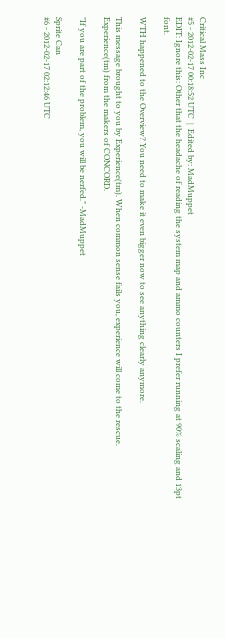Critical Mass Inc
#5 - 2012-02-17 00:18:52 UTC  |  Edited by: MadMuppet
EDIT: Ignore this: Other that the headache of reading the system map and ammo counters I prefer running at 90% scaling and 13pt font.

WTH happened to the Overview? You need to make it even bigger now to see anything clearly anymore.

This message brought to you by Experience(tm). When common sense fails you, experience will come to the rescue. Experience(tm) from the makers of CONCORD.

"If you are part of the problem, you will be nerfed." -MadMuppet

Sprite Can
#6 - 2012-02-17 02:12:46 UTC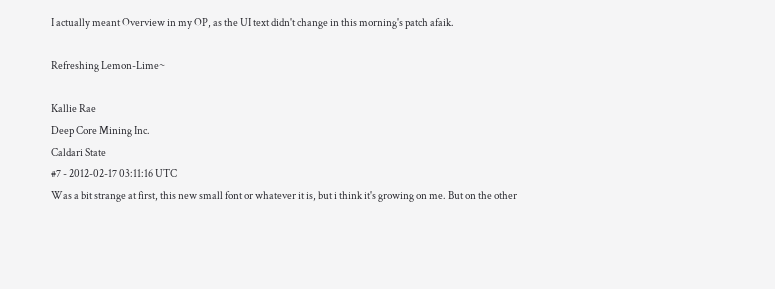I actually meant Overview in my OP, as the UI text didn't change in this morning's patch afaik.

Refreshing Lemon-Lime~

Kallie Rae
Deep Core Mining Inc.
Caldari State
#7 - 2012-02-17 03:11:16 UTC
Was a bit strange at first, this new small font or whatever it is, but i think it's growing on me. But on the other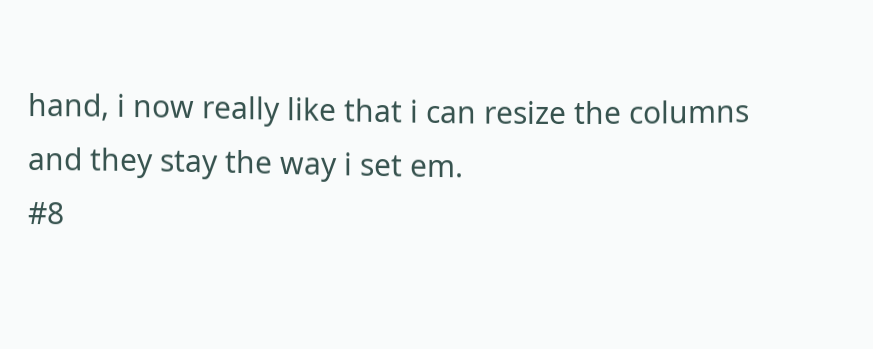hand, i now really like that i can resize the columns and they stay the way i set em.
#8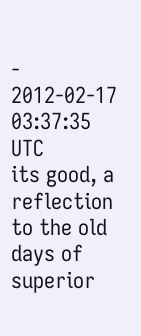- 2012-02-17 03:37:35 UTC
its good, a reflection to the old days of superior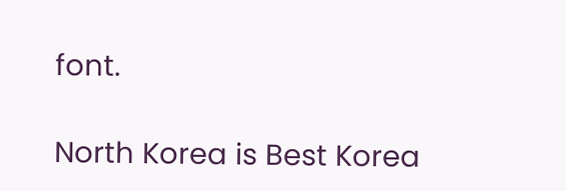font.

North Korea is Best Korea